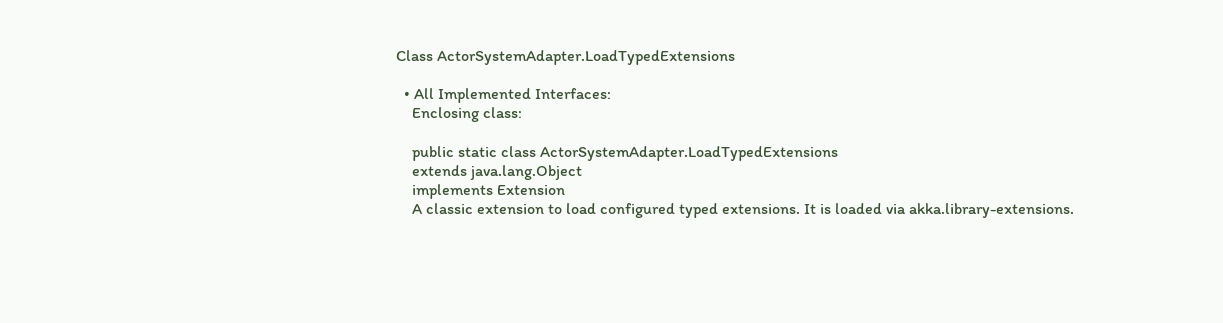Class ActorSystemAdapter.LoadTypedExtensions

  • All Implemented Interfaces:
    Enclosing class:

    public static class ActorSystemAdapter.LoadTypedExtensions
    extends java.lang.Object
    implements Extension
    A classic extension to load configured typed extensions. It is loaded via akka.library-extensions.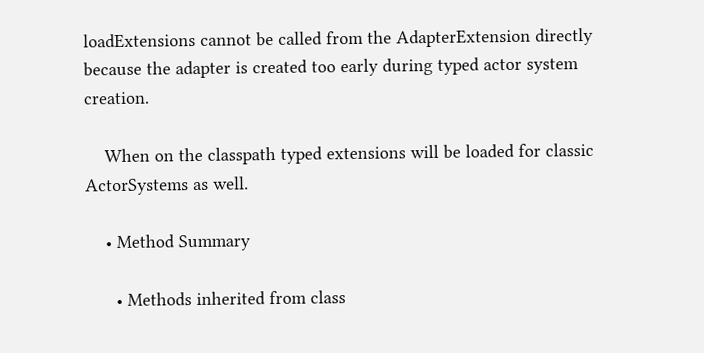loadExtensions cannot be called from the AdapterExtension directly because the adapter is created too early during typed actor system creation.

    When on the classpath typed extensions will be loaded for classic ActorSystems as well.

    • Method Summary

      • Methods inherited from class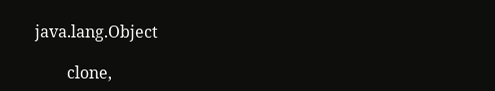java.lang.Object

        clone,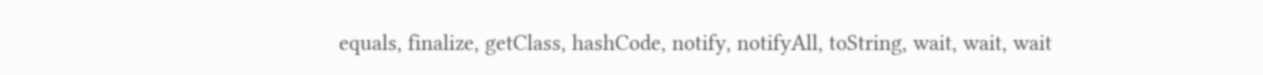equals, finalize, getClass, hashCode, notify, notifyAll, toString, wait, wait, wait